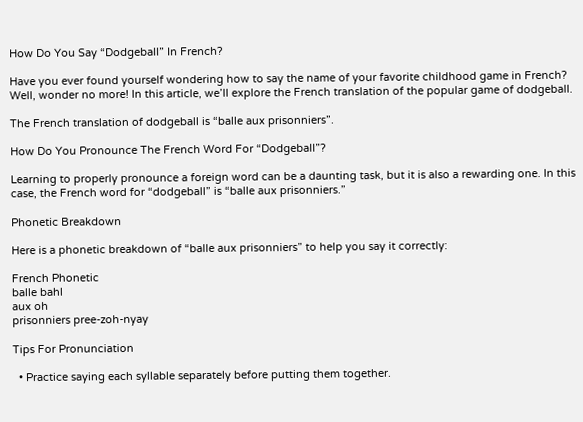How Do You Say “Dodgeball” In French?

Have you ever found yourself wondering how to say the name of your favorite childhood game in French? Well, wonder no more! In this article, we’ll explore the French translation of the popular game of dodgeball.

The French translation of dodgeball is “balle aux prisonniers”.

How Do You Pronounce The French Word For “Dodgeball”?

Learning to properly pronounce a foreign word can be a daunting task, but it is also a rewarding one. In this case, the French word for “dodgeball” is “balle aux prisonniers.”

Phonetic Breakdown

Here is a phonetic breakdown of “balle aux prisonniers” to help you say it correctly:

French Phonetic
balle bahl
aux oh
prisonniers pree-zoh-nyay

Tips For Pronunciation

  • Practice saying each syllable separately before putting them together.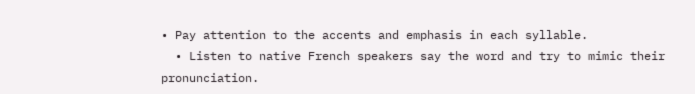• Pay attention to the accents and emphasis in each syllable.
  • Listen to native French speakers say the word and try to mimic their pronunciation.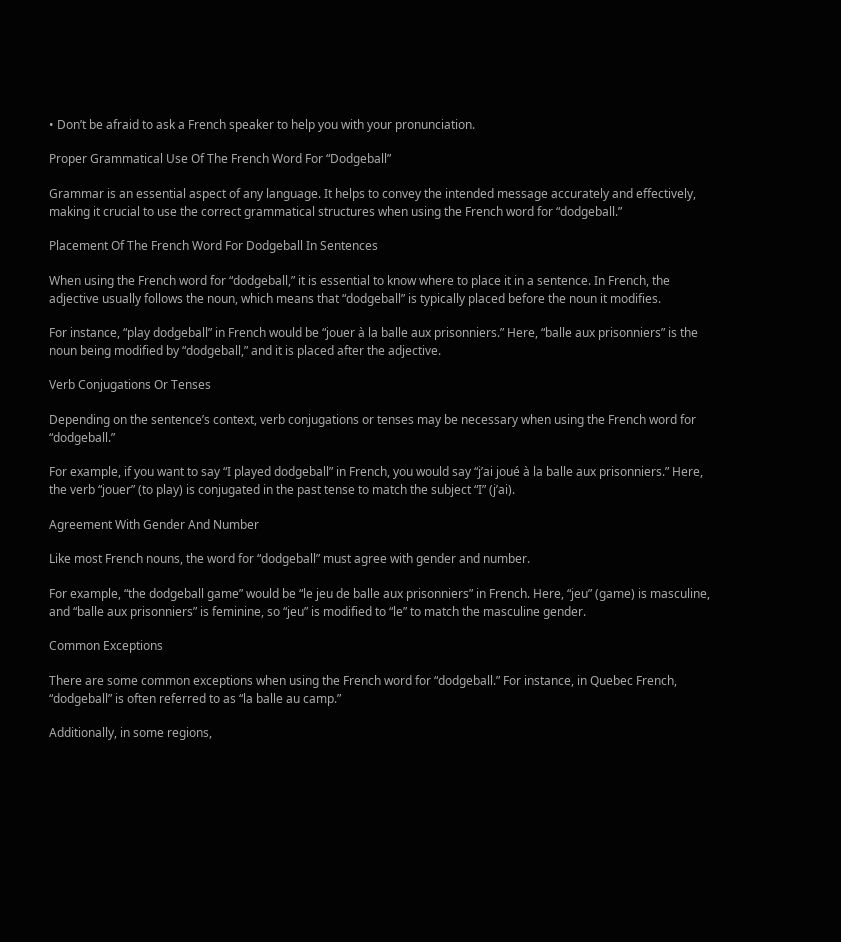• Don’t be afraid to ask a French speaker to help you with your pronunciation.

Proper Grammatical Use Of The French Word For “Dodgeball”

Grammar is an essential aspect of any language. It helps to convey the intended message accurately and effectively, making it crucial to use the correct grammatical structures when using the French word for “dodgeball.”

Placement Of The French Word For Dodgeball In Sentences

When using the French word for “dodgeball,” it is essential to know where to place it in a sentence. In French, the adjective usually follows the noun, which means that “dodgeball” is typically placed before the noun it modifies.

For instance, “play dodgeball” in French would be “jouer à la balle aux prisonniers.” Here, “balle aux prisonniers” is the noun being modified by “dodgeball,” and it is placed after the adjective.

Verb Conjugations Or Tenses

Depending on the sentence’s context, verb conjugations or tenses may be necessary when using the French word for “dodgeball.”

For example, if you want to say “I played dodgeball” in French, you would say “j’ai joué à la balle aux prisonniers.” Here, the verb “jouer” (to play) is conjugated in the past tense to match the subject “I” (j’ai).

Agreement With Gender And Number

Like most French nouns, the word for “dodgeball” must agree with gender and number.

For example, “the dodgeball game” would be “le jeu de balle aux prisonniers” in French. Here, “jeu” (game) is masculine, and “balle aux prisonniers” is feminine, so “jeu” is modified to “le” to match the masculine gender.

Common Exceptions

There are some common exceptions when using the French word for “dodgeball.” For instance, in Quebec French, “dodgeball” is often referred to as “la balle au camp.”

Additionally, in some regions,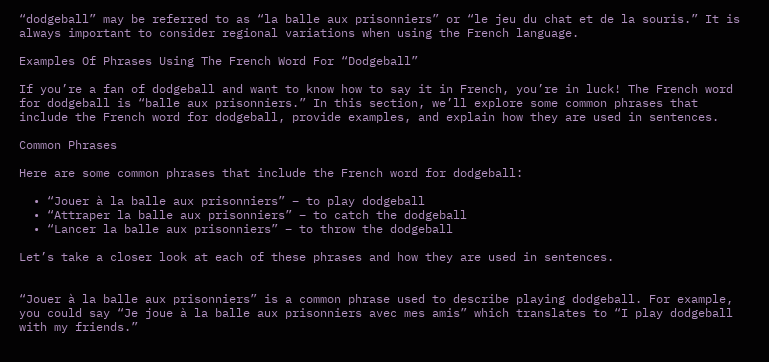“dodgeball” may be referred to as “la balle aux prisonniers” or “le jeu du chat et de la souris.” It is always important to consider regional variations when using the French language.

Examples Of Phrases Using The French Word For “Dodgeball”

If you’re a fan of dodgeball and want to know how to say it in French, you’re in luck! The French word for dodgeball is “balle aux prisonniers.” In this section, we’ll explore some common phrases that include the French word for dodgeball, provide examples, and explain how they are used in sentences.

Common Phrases

Here are some common phrases that include the French word for dodgeball:

  • “Jouer à la balle aux prisonniers” – to play dodgeball
  • “Attraper la balle aux prisonniers” – to catch the dodgeball
  • “Lancer la balle aux prisonniers” – to throw the dodgeball

Let’s take a closer look at each of these phrases and how they are used in sentences.


“Jouer à la balle aux prisonniers” is a common phrase used to describe playing dodgeball. For example, you could say “Je joue à la balle aux prisonniers avec mes amis” which translates to “I play dodgeball with my friends.”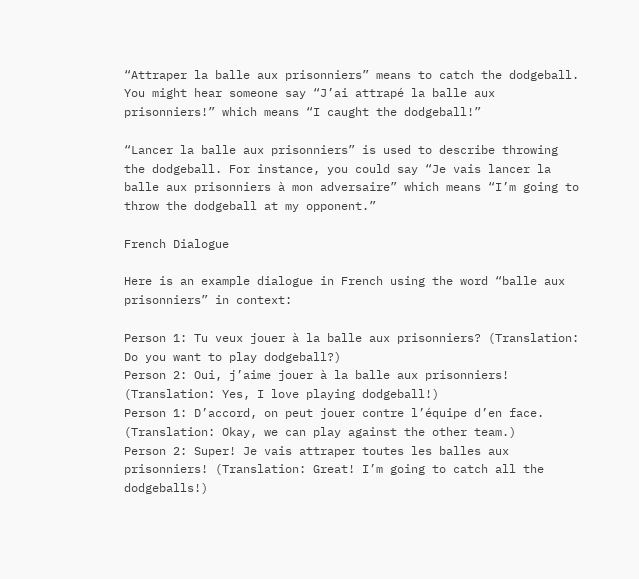“Attraper la balle aux prisonniers” means to catch the dodgeball. You might hear someone say “J’ai attrapé la balle aux prisonniers!” which means “I caught the dodgeball!”

“Lancer la balle aux prisonniers” is used to describe throwing the dodgeball. For instance, you could say “Je vais lancer la balle aux prisonniers à mon adversaire” which means “I’m going to throw the dodgeball at my opponent.”

French Dialogue

Here is an example dialogue in French using the word “balle aux prisonniers” in context:

Person 1: Tu veux jouer à la balle aux prisonniers? (Translation: Do you want to play dodgeball?)
Person 2: Oui, j’aime jouer à la balle aux prisonniers! (Translation: Yes, I love playing dodgeball!)
Person 1: D’accord, on peut jouer contre l’équipe d’en face. (Translation: Okay, we can play against the other team.)
Person 2: Super! Je vais attraper toutes les balles aux prisonniers! (Translation: Great! I’m going to catch all the dodgeballs!)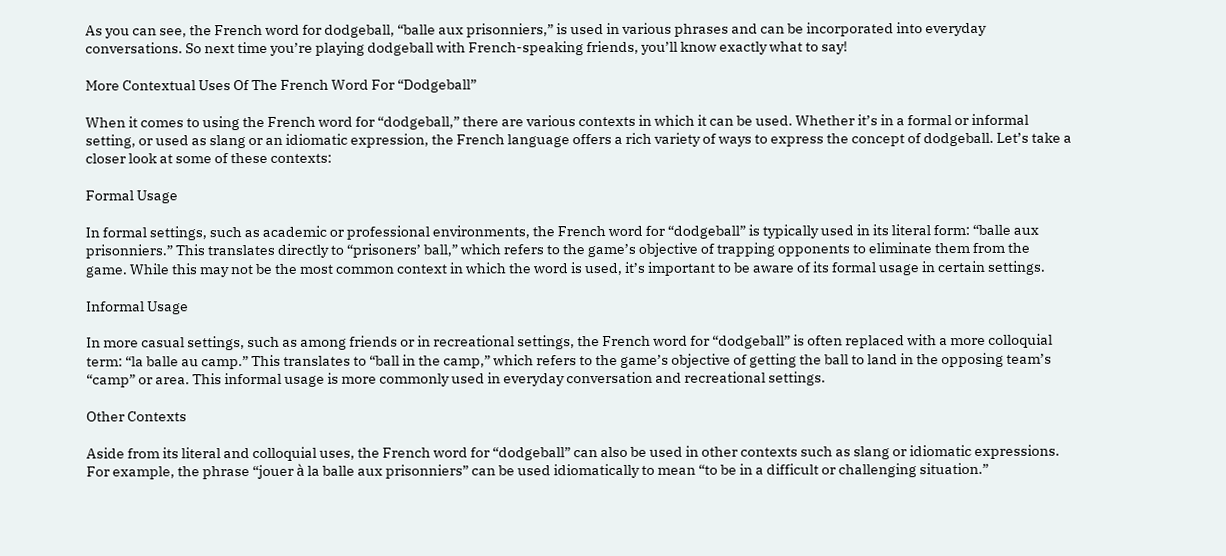As you can see, the French word for dodgeball, “balle aux prisonniers,” is used in various phrases and can be incorporated into everyday conversations. So next time you’re playing dodgeball with French-speaking friends, you’ll know exactly what to say!

More Contextual Uses Of The French Word For “Dodgeball”

When it comes to using the French word for “dodgeball,” there are various contexts in which it can be used. Whether it’s in a formal or informal setting, or used as slang or an idiomatic expression, the French language offers a rich variety of ways to express the concept of dodgeball. Let’s take a closer look at some of these contexts:

Formal Usage

In formal settings, such as academic or professional environments, the French word for “dodgeball” is typically used in its literal form: “balle aux prisonniers.” This translates directly to “prisoners’ ball,” which refers to the game’s objective of trapping opponents to eliminate them from the game. While this may not be the most common context in which the word is used, it’s important to be aware of its formal usage in certain settings.

Informal Usage

In more casual settings, such as among friends or in recreational settings, the French word for “dodgeball” is often replaced with a more colloquial term: “la balle au camp.” This translates to “ball in the camp,” which refers to the game’s objective of getting the ball to land in the opposing team’s “camp” or area. This informal usage is more commonly used in everyday conversation and recreational settings.

Other Contexts

Aside from its literal and colloquial uses, the French word for “dodgeball” can also be used in other contexts such as slang or idiomatic expressions. For example, the phrase “jouer à la balle aux prisonniers” can be used idiomatically to mean “to be in a difficult or challenging situation.”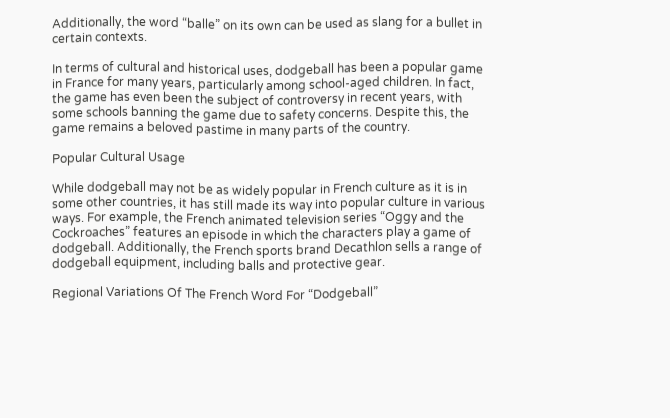Additionally, the word “balle” on its own can be used as slang for a bullet in certain contexts.

In terms of cultural and historical uses, dodgeball has been a popular game in France for many years, particularly among school-aged children. In fact, the game has even been the subject of controversy in recent years, with some schools banning the game due to safety concerns. Despite this, the game remains a beloved pastime in many parts of the country.

Popular Cultural Usage

While dodgeball may not be as widely popular in French culture as it is in some other countries, it has still made its way into popular culture in various ways. For example, the French animated television series “Oggy and the Cockroaches” features an episode in which the characters play a game of dodgeball. Additionally, the French sports brand Decathlon sells a range of dodgeball equipment, including balls and protective gear.

Regional Variations Of The French Word For “Dodgeball”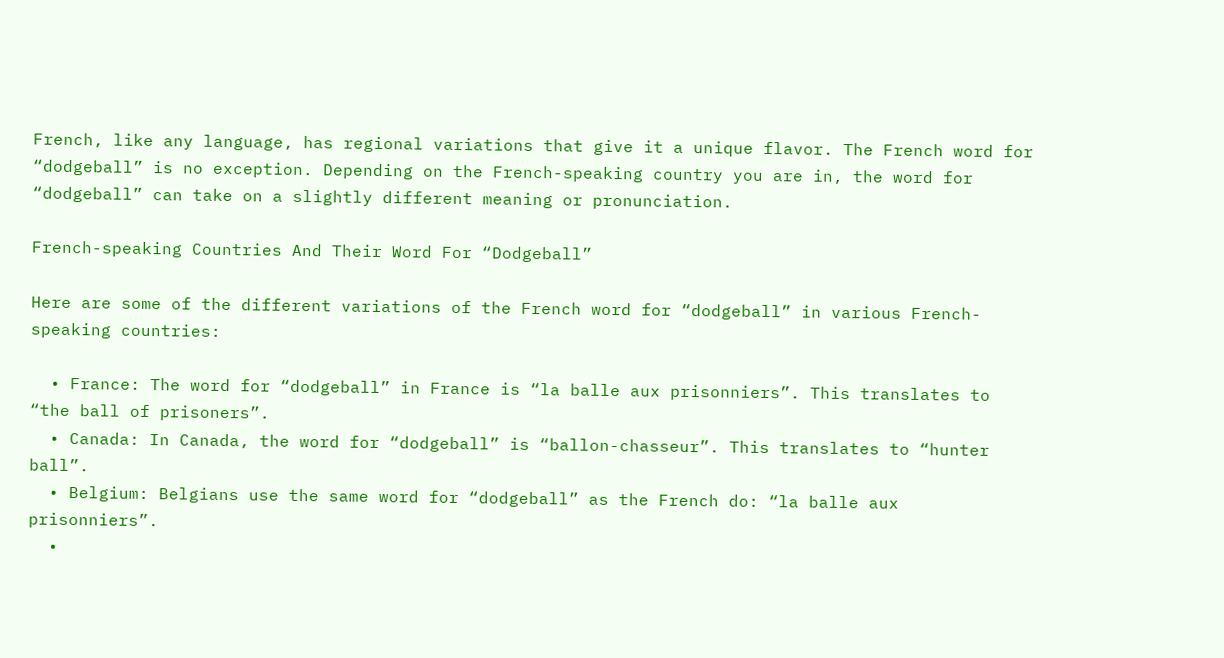French, like any language, has regional variations that give it a unique flavor. The French word for “dodgeball” is no exception. Depending on the French-speaking country you are in, the word for “dodgeball” can take on a slightly different meaning or pronunciation.

French-speaking Countries And Their Word For “Dodgeball”

Here are some of the different variations of the French word for “dodgeball” in various French-speaking countries:

  • France: The word for “dodgeball” in France is “la balle aux prisonniers”. This translates to “the ball of prisoners”.
  • Canada: In Canada, the word for “dodgeball” is “ballon-chasseur”. This translates to “hunter ball”.
  • Belgium: Belgians use the same word for “dodgeball” as the French do: “la balle aux prisonniers”.
  •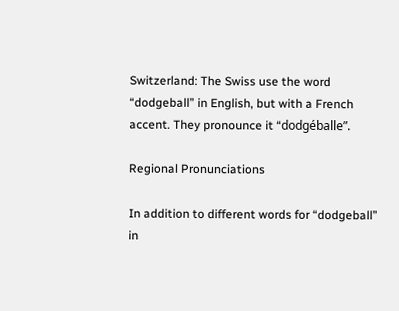Switzerland: The Swiss use the word “dodgeball” in English, but with a French accent. They pronounce it “dodgéballe”.

Regional Pronunciations

In addition to different words for “dodgeball” in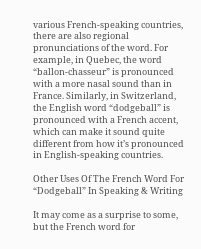various French-speaking countries, there are also regional pronunciations of the word. For example, in Quebec, the word “ballon-chasseur” is pronounced with a more nasal sound than in France. Similarly, in Switzerland, the English word “dodgeball” is pronounced with a French accent, which can make it sound quite different from how it’s pronounced in English-speaking countries.

Other Uses Of The French Word For “Dodgeball” In Speaking & Writing

It may come as a surprise to some, but the French word for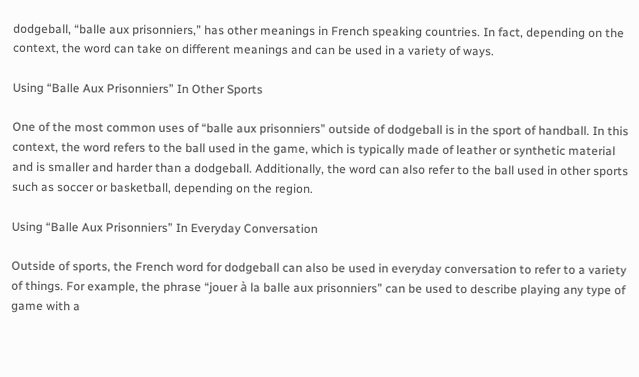dodgeball, “balle aux prisonniers,” has other meanings in French speaking countries. In fact, depending on the context, the word can take on different meanings and can be used in a variety of ways.

Using “Balle Aux Prisonniers” In Other Sports

One of the most common uses of “balle aux prisonniers” outside of dodgeball is in the sport of handball. In this context, the word refers to the ball used in the game, which is typically made of leather or synthetic material and is smaller and harder than a dodgeball. Additionally, the word can also refer to the ball used in other sports such as soccer or basketball, depending on the region.

Using “Balle Aux Prisonniers” In Everyday Conversation

Outside of sports, the French word for dodgeball can also be used in everyday conversation to refer to a variety of things. For example, the phrase “jouer à la balle aux prisonniers” can be used to describe playing any type of game with a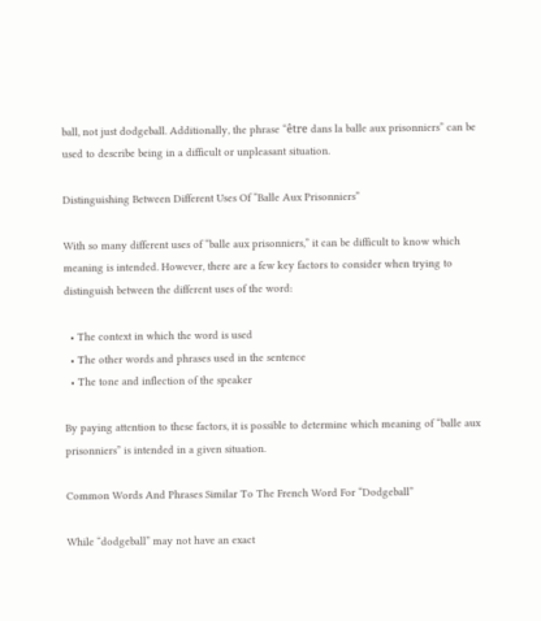ball, not just dodgeball. Additionally, the phrase “être dans la balle aux prisonniers” can be used to describe being in a difficult or unpleasant situation.

Distinguishing Between Different Uses Of “Balle Aux Prisonniers”

With so many different uses of “balle aux prisonniers,” it can be difficult to know which meaning is intended. However, there are a few key factors to consider when trying to distinguish between the different uses of the word:

  • The context in which the word is used
  • The other words and phrases used in the sentence
  • The tone and inflection of the speaker

By paying attention to these factors, it is possible to determine which meaning of “balle aux prisonniers” is intended in a given situation.

Common Words And Phrases Similar To The French Word For “Dodgeball”

While “dodgeball” may not have an exact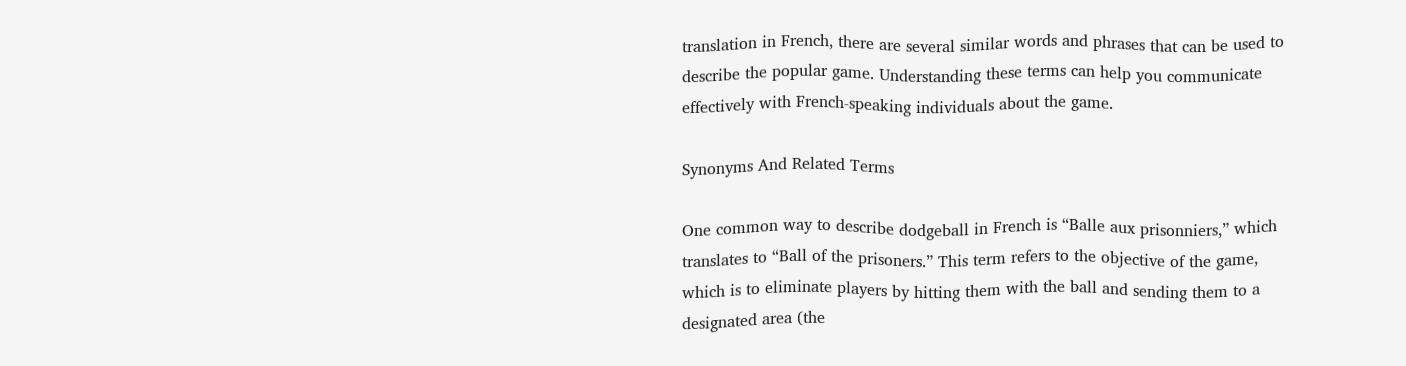translation in French, there are several similar words and phrases that can be used to describe the popular game. Understanding these terms can help you communicate effectively with French-speaking individuals about the game.

Synonyms And Related Terms

One common way to describe dodgeball in French is “Balle aux prisonniers,” which translates to “Ball of the prisoners.” This term refers to the objective of the game, which is to eliminate players by hitting them with the ball and sending them to a designated area (the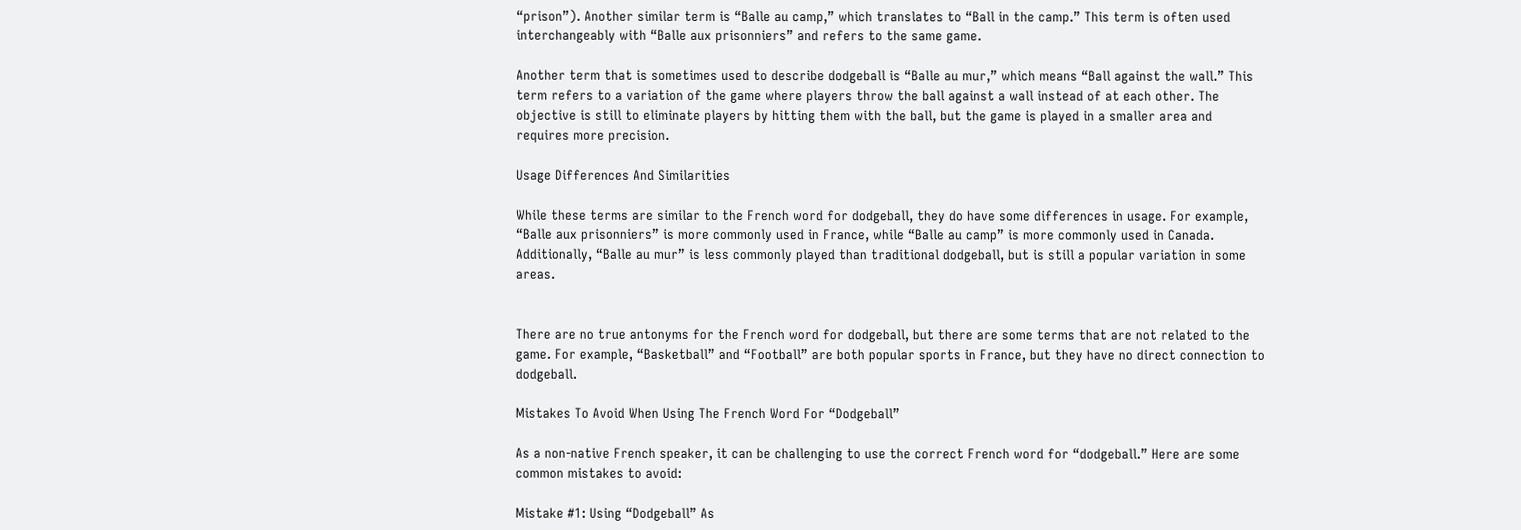“prison”). Another similar term is “Balle au camp,” which translates to “Ball in the camp.” This term is often used interchangeably with “Balle aux prisonniers” and refers to the same game.

Another term that is sometimes used to describe dodgeball is “Balle au mur,” which means “Ball against the wall.” This term refers to a variation of the game where players throw the ball against a wall instead of at each other. The objective is still to eliminate players by hitting them with the ball, but the game is played in a smaller area and requires more precision.

Usage Differences And Similarities

While these terms are similar to the French word for dodgeball, they do have some differences in usage. For example, “Balle aux prisonniers” is more commonly used in France, while “Balle au camp” is more commonly used in Canada. Additionally, “Balle au mur” is less commonly played than traditional dodgeball, but is still a popular variation in some areas.


There are no true antonyms for the French word for dodgeball, but there are some terms that are not related to the game. For example, “Basketball” and “Football” are both popular sports in France, but they have no direct connection to dodgeball.

Mistakes To Avoid When Using The French Word For “Dodgeball”

As a non-native French speaker, it can be challenging to use the correct French word for “dodgeball.” Here are some common mistakes to avoid:

Mistake #1: Using “Dodgeball” As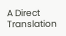A Direct Translation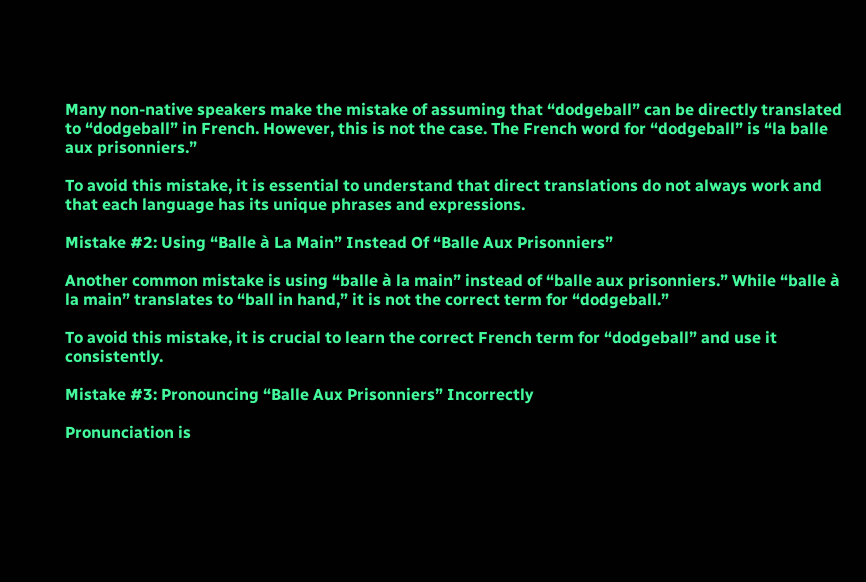Many non-native speakers make the mistake of assuming that “dodgeball” can be directly translated to “dodgeball” in French. However, this is not the case. The French word for “dodgeball” is “la balle aux prisonniers.”

To avoid this mistake, it is essential to understand that direct translations do not always work and that each language has its unique phrases and expressions.

Mistake #2: Using “Balle à La Main” Instead Of “Balle Aux Prisonniers”

Another common mistake is using “balle à la main” instead of “balle aux prisonniers.” While “balle à la main” translates to “ball in hand,” it is not the correct term for “dodgeball.”

To avoid this mistake, it is crucial to learn the correct French term for “dodgeball” and use it consistently.

Mistake #3: Pronouncing “Balle Aux Prisonniers” Incorrectly

Pronunciation is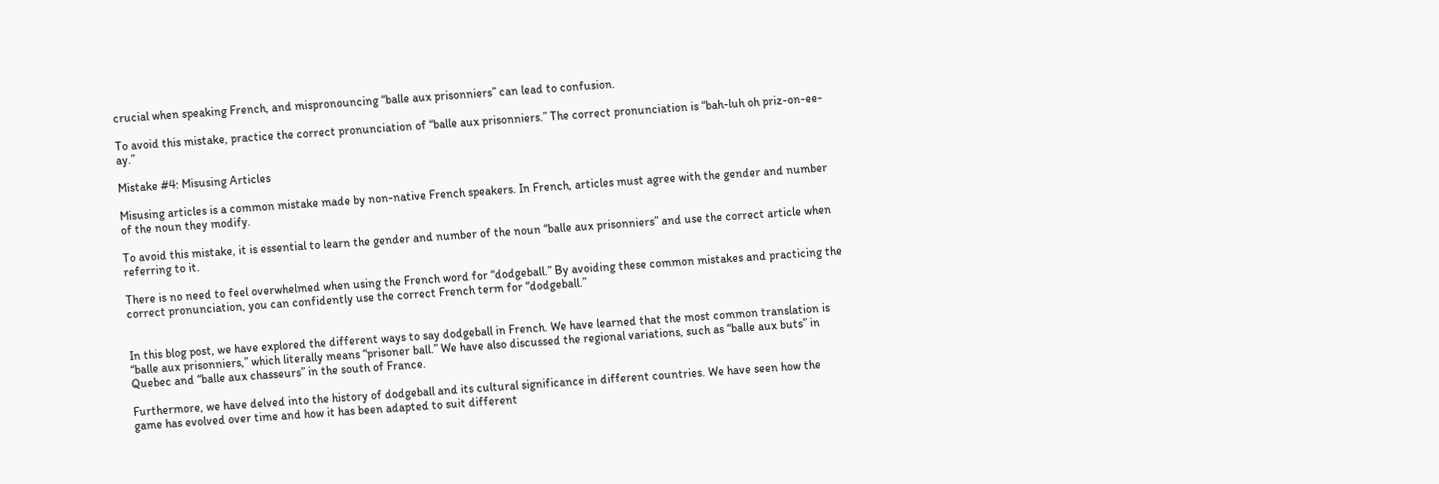crucial when speaking French, and mispronouncing “balle aux prisonniers” can lead to confusion.

To avoid this mistake, practice the correct pronunciation of “balle aux prisonniers.” The correct pronunciation is “bah-luh oh priz-on-ee-ay.”

Mistake #4: Misusing Articles

Misusing articles is a common mistake made by non-native French speakers. In French, articles must agree with the gender and number of the noun they modify.

To avoid this mistake, it is essential to learn the gender and number of the noun “balle aux prisonniers” and use the correct article when referring to it.

There is no need to feel overwhelmed when using the French word for “dodgeball.” By avoiding these common mistakes and practicing the correct pronunciation, you can confidently use the correct French term for “dodgeball.”


In this blog post, we have explored the different ways to say dodgeball in French. We have learned that the most common translation is “balle aux prisonniers,” which literally means “prisoner ball.” We have also discussed the regional variations, such as “balle aux buts” in Quebec and “balle aux chasseurs” in the south of France.

Furthermore, we have delved into the history of dodgeball and its cultural significance in different countries. We have seen how the game has evolved over time and how it has been adapted to suit different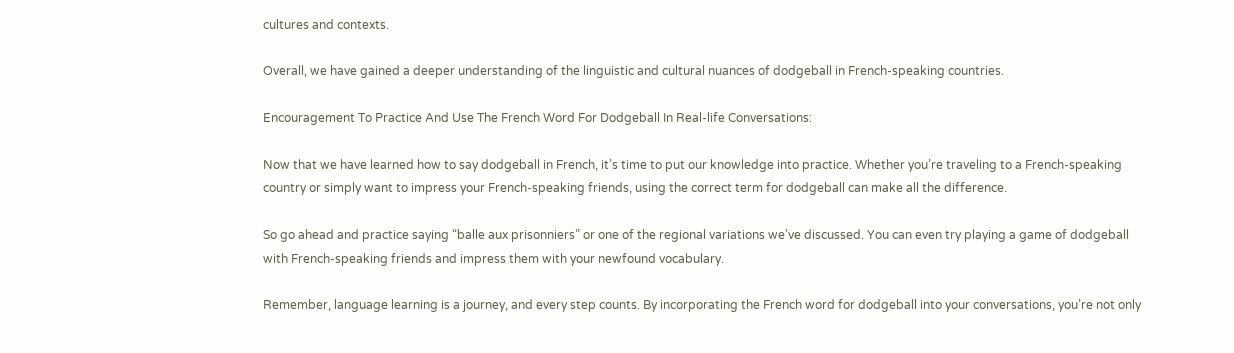cultures and contexts.

Overall, we have gained a deeper understanding of the linguistic and cultural nuances of dodgeball in French-speaking countries.

Encouragement To Practice And Use The French Word For Dodgeball In Real-life Conversations:

Now that we have learned how to say dodgeball in French, it’s time to put our knowledge into practice. Whether you’re traveling to a French-speaking country or simply want to impress your French-speaking friends, using the correct term for dodgeball can make all the difference.

So go ahead and practice saying “balle aux prisonniers” or one of the regional variations we’ve discussed. You can even try playing a game of dodgeball with French-speaking friends and impress them with your newfound vocabulary.

Remember, language learning is a journey, and every step counts. By incorporating the French word for dodgeball into your conversations, you’re not only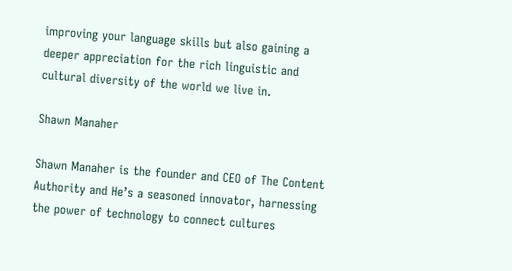improving your language skills but also gaining a deeper appreciation for the rich linguistic and cultural diversity of the world we live in.

Shawn Manaher

Shawn Manaher is the founder and CEO of The Content Authority and He’s a seasoned innovator, harnessing the power of technology to connect cultures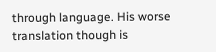through language. His worse translation though is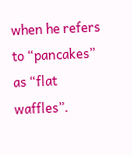when he refers to “pancakes” as “flat waffles”.